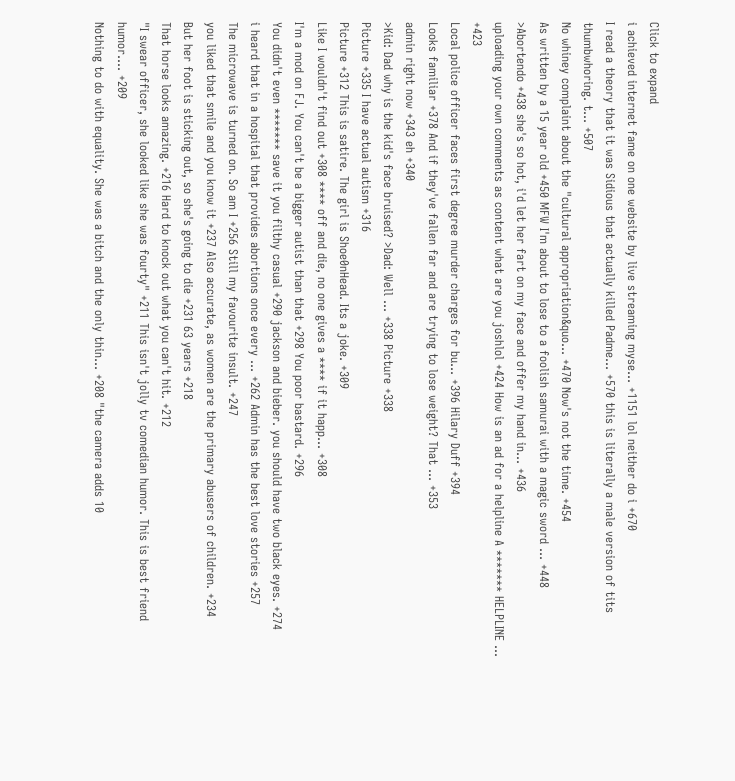Click to expand
i achieved internet fame on one website by live streaming myse… +1151 lol neither do i +670
I read a theory that it was Sidious that actually killed Padme… +570 this is literally a male version of tits thumbwhoring. t… +507
No whiney complaint about the "cultural appropriation&quo… +470 Now's not the time. +454
As written by a 15 year old +450 MFW I'm about to lose to a foolish samurai with a magic sword … +448
>Abortendo +438 she's so hot, i'd let her fart on my face and offer my hand in… +436
uploading your own comments as content what are you joshlol +424 How is an ad for a helpline A ******* HELPLINE … +423
Local police officer faces first degree murder charges for bu… +396 Hilary Duff +394
Looks familiar +378 And if they've fallen far and are trying to lose weight? That … +353
admin right now +343 eh +340
>Kid: Dad why is the kid's face bruised? >Dad: Well … +338 Picture +338
Picture +335 I have actual autism +316
Picture +312 This is satire. The girl is Shoe0nHead. Its a joke. +309
Like I wouldn't find out +308 **** off and die, no one gives a **** if it happ… +308
I'm a mod on FJ. You can't be a bigger autist than that +298 You poor bastard. +296
You didn't even ******* save it you filthy casual +290 jackson and bieber. you should have two black eyes. +274
i heard that in a hospital that provides abortions once every … +262 Admin has the best love stories +257
The microwave is turned on. So am I +256 Still my favourite insult. +247
you liked that smile and you know it +237 Also accurate, as women are the primary abusers of children. +234
But her foot is sticking out, so she's going to die +231 63 years +218
That horse looks amazing. +216 Hard to knock out what you can't hit. +212
"I swear officer, she looked like she was fourty" +211 This isn't jolly tv comedian humor. This is best friend humor.… +209
Nothing to do with equality. She was a bitch and the only thin… +208 "the camera adds 10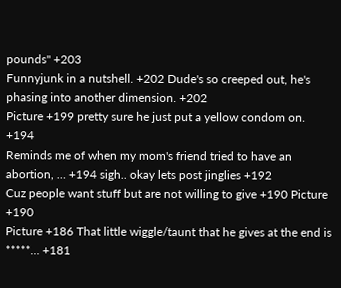pounds" +203
Funnyjunk in a nutshell. +202 Dude's so creeped out, he's phasing into another dimension. +202
Picture +199 pretty sure he just put a yellow condom on. +194
Reminds me of when my mom's friend tried to have an abortion, … +194 sigh.. okay lets post jinglies +192
Cuz people want stuff but are not willing to give +190 Picture +190
Picture +186 That little wiggle/taunt that he gives at the end is *****… +181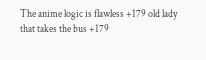The anime logic is flawless +179 old lady that takes the bus +179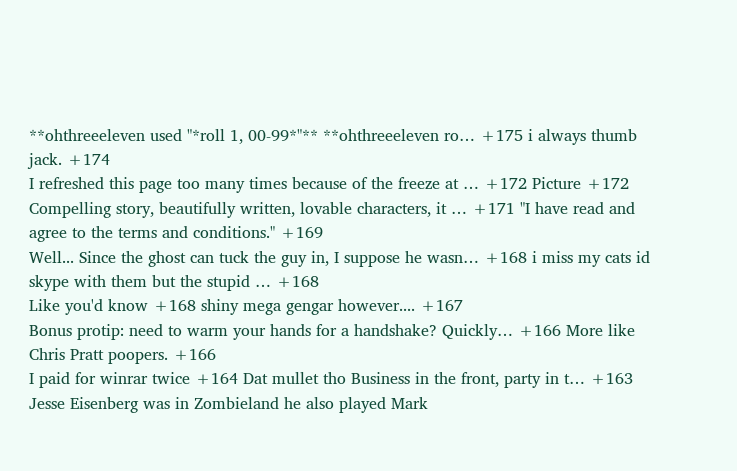**ohthreeeleven used "*roll 1, 00-99*"** **ohthreeeleven ro… +175 i always thumb jack. +174
I refreshed this page too many times because of the freeze at … +172 Picture +172
Compelling story, beautifully written, lovable characters, it … +171 "I have read and agree to the terms and conditions." +169
Well... Since the ghost can tuck the guy in, I suppose he wasn… +168 i miss my cats id skype with them but the stupid … +168
Like you'd know +168 shiny mega gengar however.... +167
Bonus protip: need to warm your hands for a handshake? Quickly… +166 More like Chris Pratt poopers. +166
I paid for winrar twice +164 Dat mullet tho Business in the front, party in t… +163
Jesse Eisenberg was in Zombieland he also played Mark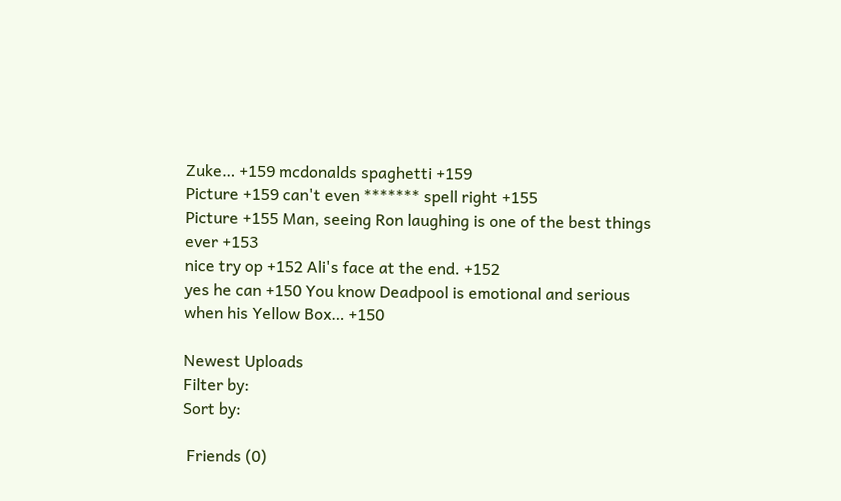Zuke… +159 mcdonalds spaghetti +159
Picture +159 can't even ******* spell right +155
Picture +155 Man, seeing Ron laughing is one of the best things ever +153
nice try op +152 Ali's face at the end. +152
yes he can +150 You know Deadpool is emotional and serious when his Yellow Box… +150

Newest Uploads
Filter by:
Sort by:

 Friends (0)